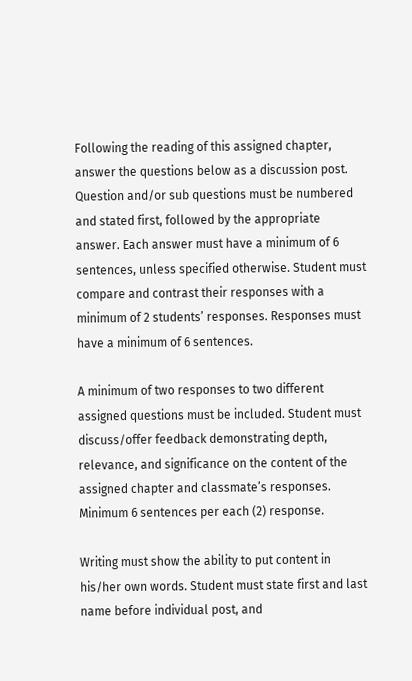Following the reading of this assigned chapter, answer the questions below as a discussion post. Question and/or sub questions must be numbered and stated first, followed by the appropriate answer. Each answer must have a minimum of 6 sentences, unless specified otherwise. Student must compare and contrast their responses with a minimum of 2 students’ responses. Responses must have a minimum of 6 sentences.

A minimum of two responses to two different assigned questions must be included. Student must discuss/offer feedback demonstrating depth, relevance, and significance on the content of the assigned chapter and classmate’s responses. Minimum 6 sentences per each (2) response.

Writing must show the ability to put content in his/her own words. Student must state first and last name before individual post, and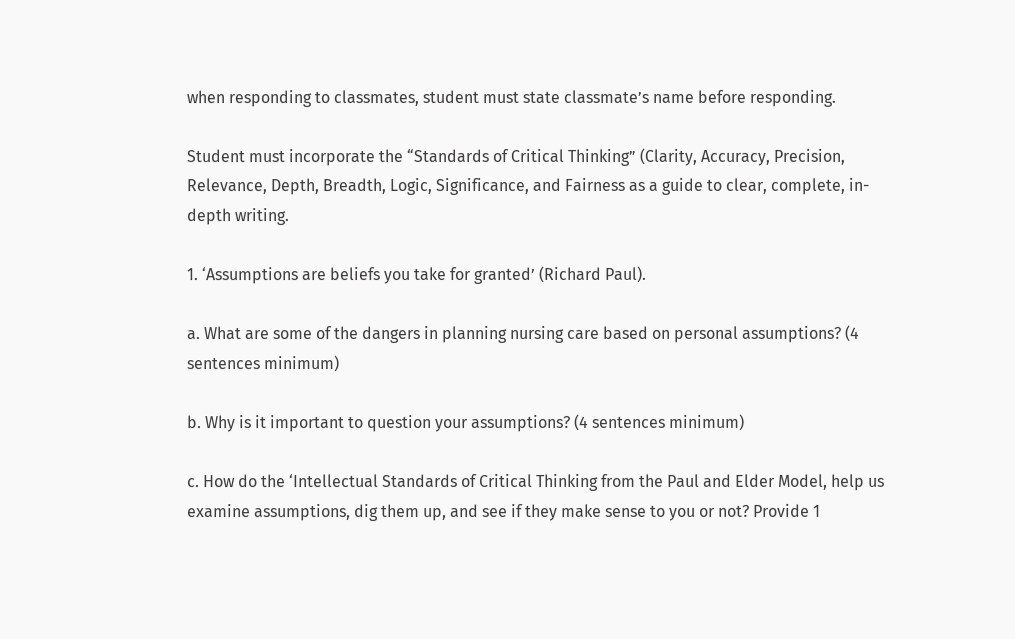when responding to classmates, student must state classmate’s name before responding.

Student must incorporate the “Standards of Critical Thinking” (Clarity, Accuracy, Precision, Relevance, Depth, Breadth, Logic, Significance, and Fairness as a guide to clear, complete, in-depth writing.

1. ‘Assumptions are beliefs you take for granted’ (Richard Paul).

a. What are some of the dangers in planning nursing care based on personal assumptions? (4 sentences minimum)

b. Why is it important to question your assumptions? (4 sentences minimum)

c. How do the ‘Intellectual Standards of Critical Thinking from the Paul and Elder Model, help us examine assumptions, dig them up, and see if they make sense to you or not? Provide 1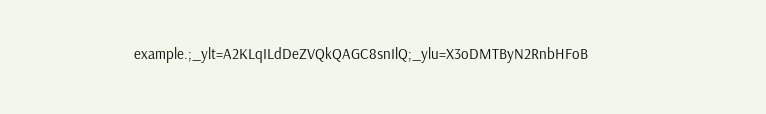example.;_ylt=A2KLqILdDeZVQkQAGC8snIlQ;_ylu=X3oDMTByN2RnbHFoB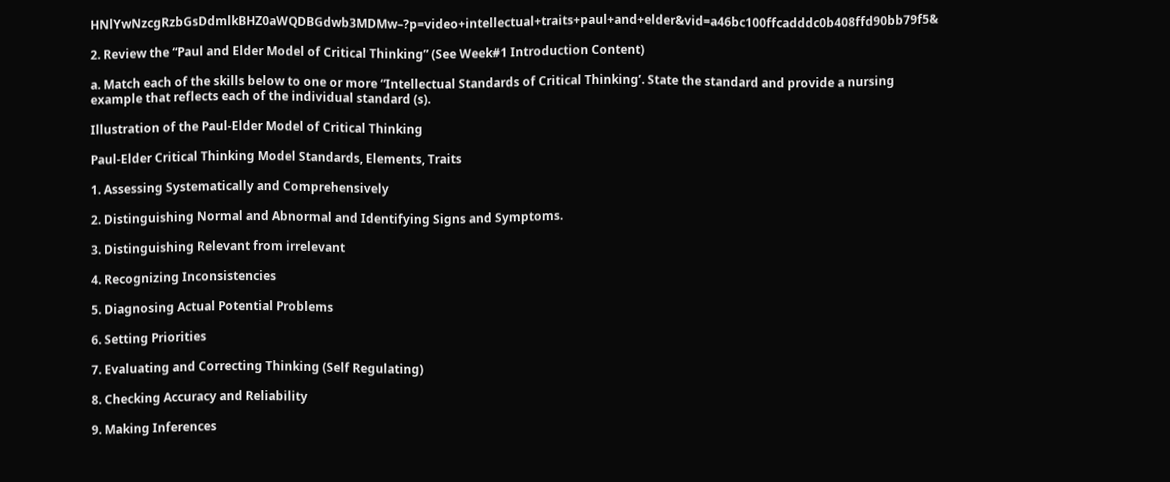HNlYwNzcgRzbGsDdmlkBHZ0aWQDBGdwb3MDMw–?p=video+intellectual+traits+paul+and+elder&vid=a46bc100ffcadddc0b408ffd90bb79f5&

2. Review the “Paul and Elder Model of Critical Thinking” (See Week#1 Introduction Content)

a. Match each of the skills below to one or more “Intellectual Standards of Critical Thinking’. State the standard and provide a nursing example that reflects each of the individual standard (s).

Illustration of the Paul-Elder Model of Critical Thinking

Paul-Elder Critical Thinking Model Standards, Elements, Traits

1. Assessing Systematically and Comprehensively

2. Distinguishing Normal and Abnormal and Identifying Signs and Symptoms.

3. Distinguishing Relevant from irrelevant

4. Recognizing Inconsistencies

5. Diagnosing Actual Potential Problems

6. Setting Priorities

7. Evaluating and Correcting Thinking (Self Regulating)

8. Checking Accuracy and Reliability

9. Making Inferences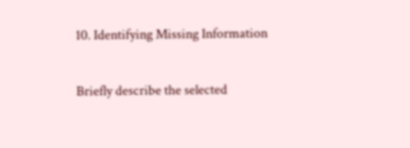10. Identifying Missing Information

Briefly describe the selected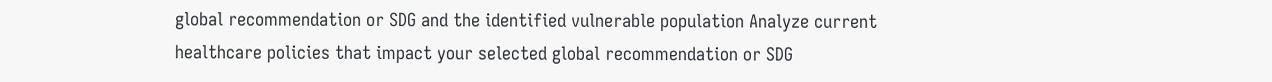global recommendation or SDG and the identified vulnerable population Analyze current healthcare policies that impact your selected global recommendation or SDG